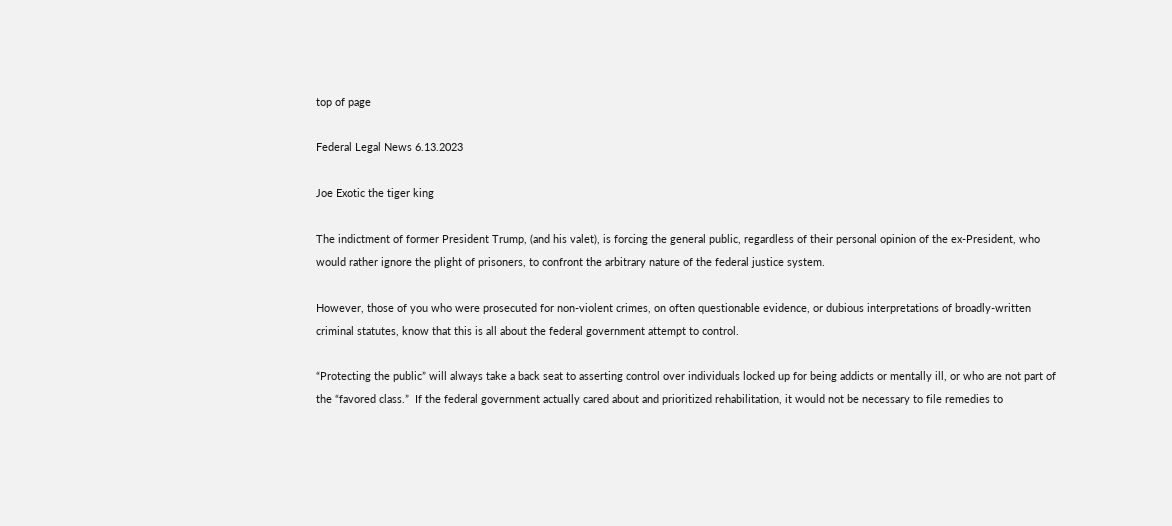top of page

Federal Legal News 6.13.2023

Joe Exotic the tiger king

The indictment of former President Trump, (and his valet), is forcing the general public, regardless of their personal opinion of the ex-President, who would rather ignore the plight of prisoners, to confront the arbitrary nature of the federal justice system.

However, those of you who were prosecuted for non-violent crimes, on often questionable evidence, or dubious interpretations of broadly-written criminal statutes, know that this is all about the federal government attempt to control.

“Protecting the public” will always take a back seat to asserting control over individuals locked up for being addicts or mentally ill, or who are not part of the “favored class.”  If the federal government actually cared about and prioritized rehabilitation, it would not be necessary to file remedies to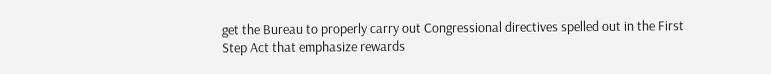get the Bureau to properly carry out Congressional directives spelled out in the First Step Act that emphasize rewards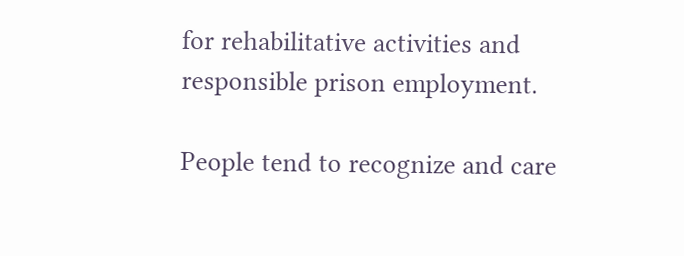for rehabilitative activities and responsible prison employment.

People tend to recognize and care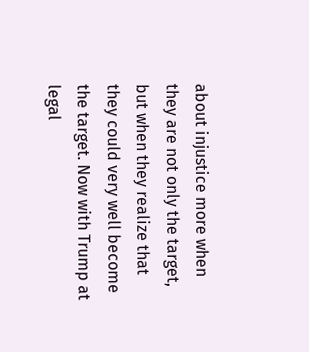about injustice more when they are not only the target, but when they realize that they could very well become the target. Now with Trump at legal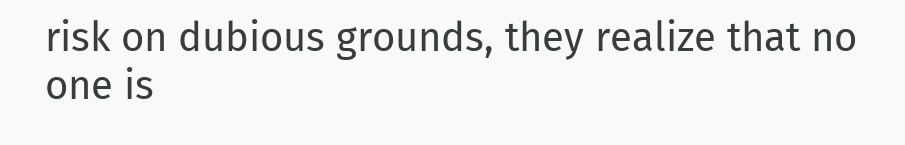risk on dubious grounds, they realize that no one is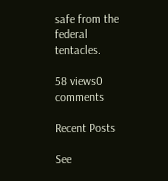safe from the federal tentacles.

58 views0 comments

Recent Posts

See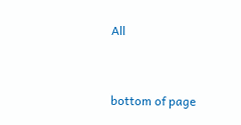All


bottom of page